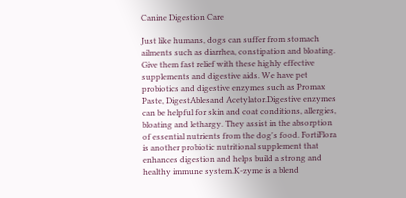Canine Digestion Care

Just like humans, dogs can suffer from stomach ailments such as diarrhea, constipation and bloating. Give them fast relief with these highly effective supplements and digestive aids. We have pet probiotics and digestive enzymes such as Promax Paste, DigestAblesand Acetylator.Digestive enzymes can be helpful for skin and coat conditions, allergies, bloating and lethargy. They assist in the absorption of essential nutrients from the dog's food. FortiFlora is another probiotic nutritional supplement that enhances digestion and helps build a strong and healthy immune system.K-zyme is a blend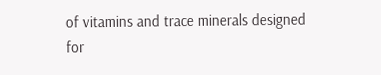of vitamins and trace minerals designed for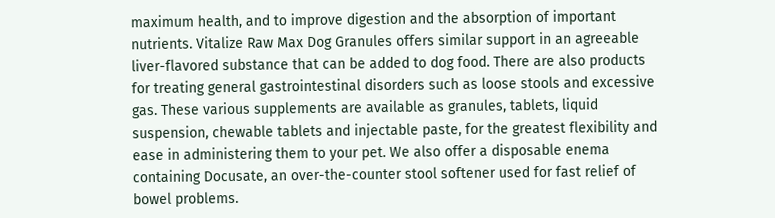maximum health, and to improve digestion and the absorption of important nutrients. Vitalize Raw Max Dog Granules offers similar support in an agreeable liver-flavored substance that can be added to dog food. There are also products for treating general gastrointestinal disorders such as loose stools and excessive gas. These various supplements are available as granules, tablets, liquid suspension, chewable tablets and injectable paste, for the greatest flexibility and ease in administering them to your pet. We also offer a disposable enema containing Docusate, an over-the-counter stool softener used for fast relief of bowel problems.